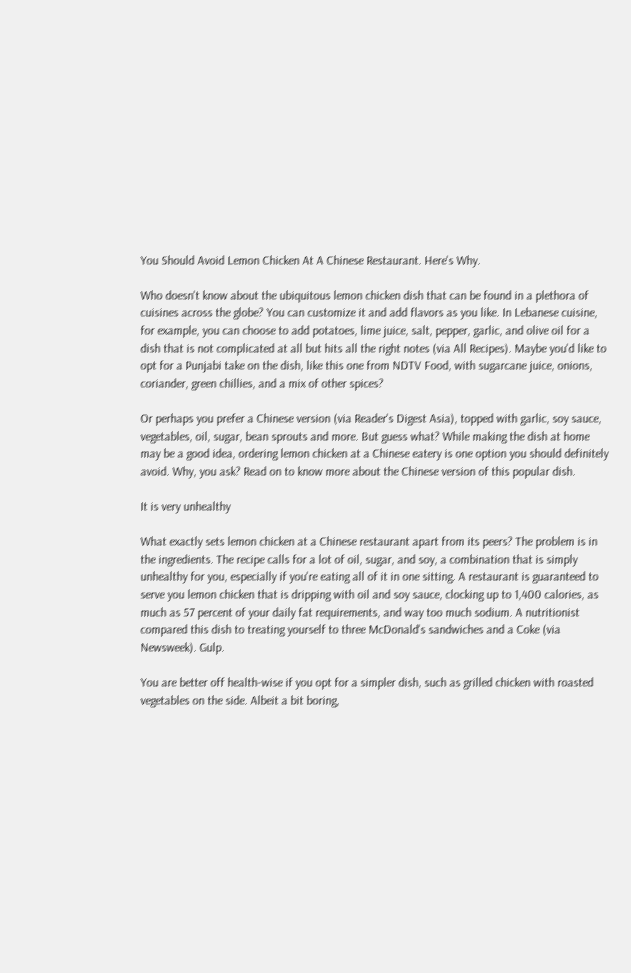You Should Avoid Lemon Chicken At A Chinese Restaurant. Here's Why.

Who doesn't know about the ubiquitous lemon chicken dish that can be found in a plethora of cuisines across the globe? You can customize it and add flavors as you like. In Lebanese cuisine, for example, you can choose to add potatoes, lime juice, salt, pepper, garlic, and olive oil for a dish that is not complicated at all but hits all the right notes (via All Recipes). Maybe you'd like to opt for a Punjabi take on the dish, like this one from NDTV Food, with sugarcane juice, onions, coriander, green chillies, and a mix of other spices?

Or perhaps you prefer a Chinese version (via Reader's Digest Asia), topped with garlic, soy sauce, vegetables, oil, sugar, bean sprouts and more. But guess what? While making the dish at home may be a good idea, ordering lemon chicken at a Chinese eatery is one option you should definitely avoid. Why, you ask? Read on to know more about the Chinese version of this popular dish.

It is very unhealthy

What exactly sets lemon chicken at a Chinese restaurant apart from its peers? The problem is in the ingredients. The recipe calls for a lot of oil, sugar, and soy, a combination that is simply unhealthy for you, especially if you're eating all of it in one sitting. A restaurant is guaranteed to serve you lemon chicken that is dripping with oil and soy sauce, clocking up to 1,400 calories, as much as 57 percent of your daily fat requirements, and way too much sodium. A nutritionist compared this dish to treating yourself to three McDonald's sandwiches and a Coke (via Newsweek). Gulp.

You are better off health-wise if you opt for a simpler dish, such as grilled chicken with roasted vegetables on the side. Albeit a bit boring,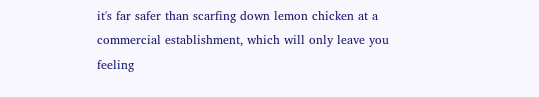it's far safer than scarfing down lemon chicken at a commercial establishment, which will only leave you feeling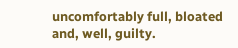uncomfortably full, bloated and, well, guilty.